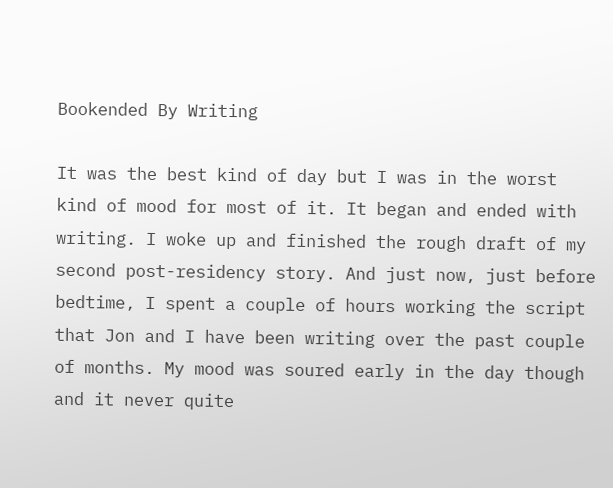Bookended By Writing

It was the best kind of day but I was in the worst kind of mood for most of it. It began and ended with writing. I woke up and finished the rough draft of my second post-residency story. And just now, just before bedtime, I spent a couple of hours working the script that Jon and I have been writing over the past couple of months. My mood was soured early in the day though and it never quite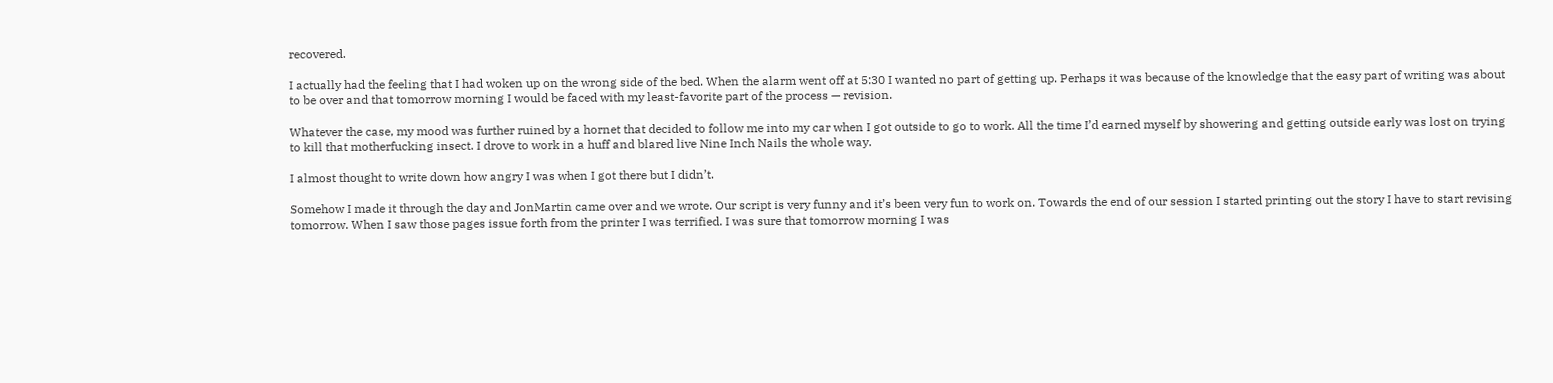recovered.

I actually had the feeling that I had woken up on the wrong side of the bed. When the alarm went off at 5:30 I wanted no part of getting up. Perhaps it was because of the knowledge that the easy part of writing was about to be over and that tomorrow morning I would be faced with my least-favorite part of the process — revision.

Whatever the case, my mood was further ruined by a hornet that decided to follow me into my car when I got outside to go to work. All the time I’d earned myself by showering and getting outside early was lost on trying to kill that motherfucking insect. I drove to work in a huff and blared live Nine Inch Nails the whole way.

I almost thought to write down how angry I was when I got there but I didn’t.

Somehow I made it through the day and JonMartin came over and we wrote. Our script is very funny and it’s been very fun to work on. Towards the end of our session I started printing out the story I have to start revising tomorrow. When I saw those pages issue forth from the printer I was terrified. I was sure that tomorrow morning I was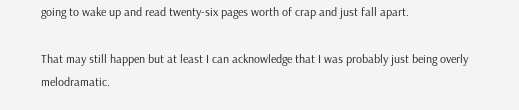going to wake up and read twenty-six pages worth of crap and just fall apart.

That may still happen but at least I can acknowledge that I was probably just being overly melodramatic.